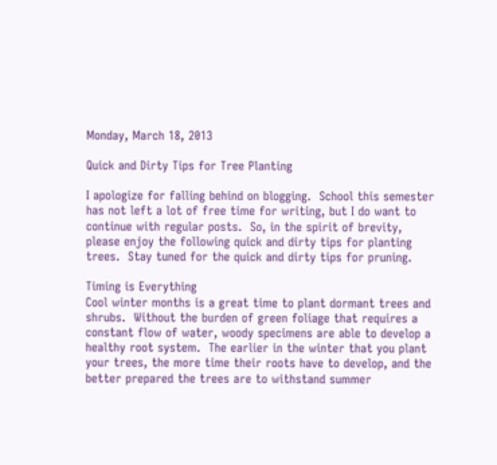Monday, March 18, 2013

Quick and Dirty Tips for Tree Planting

I apologize for falling behind on blogging.  School this semester has not left a lot of free time for writing, but I do want to continue with regular posts.  So, in the spirit of brevity, please enjoy the following quick and dirty tips for planting trees.  Stay tuned for the quick and dirty tips for pruning.

Timing is Everything
Cool winter months is a great time to plant dormant trees and shrubs.  Without the burden of green foliage that requires a constant flow of water, woody specimens are able to develop a healthy root system.  The earlier in the winter that you plant your trees, the more time their roots have to develop, and the better prepared the trees are to withstand summer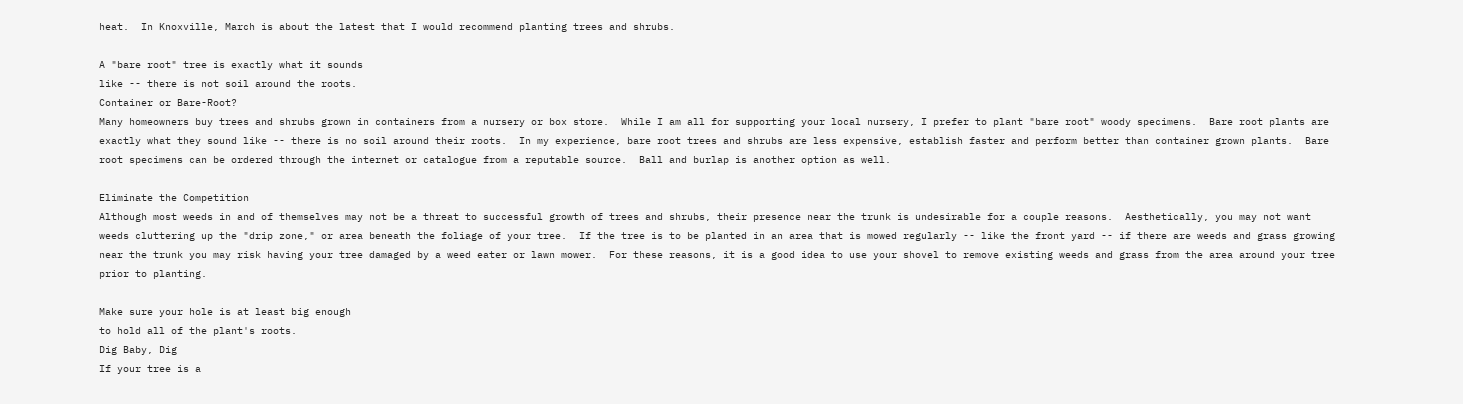heat.  In Knoxville, March is about the latest that I would recommend planting trees and shrubs.

A "bare root" tree is exactly what it sounds
like -- there is not soil around the roots.
Container or Bare-Root?
Many homeowners buy trees and shrubs grown in containers from a nursery or box store.  While I am all for supporting your local nursery, I prefer to plant "bare root" woody specimens.  Bare root plants are exactly what they sound like -- there is no soil around their roots.  In my experience, bare root trees and shrubs are less expensive, establish faster and perform better than container grown plants.  Bare root specimens can be ordered through the internet or catalogue from a reputable source.  Ball and burlap is another option as well.

Eliminate the Competition
Although most weeds in and of themselves may not be a threat to successful growth of trees and shrubs, their presence near the trunk is undesirable for a couple reasons.  Aesthetically, you may not want weeds cluttering up the "drip zone," or area beneath the foliage of your tree.  If the tree is to be planted in an area that is mowed regularly -- like the front yard -- if there are weeds and grass growing near the trunk you may risk having your tree damaged by a weed eater or lawn mower.  For these reasons, it is a good idea to use your shovel to remove existing weeds and grass from the area around your tree prior to planting.

Make sure your hole is at least big enough
to hold all of the plant's roots.
Dig Baby, Dig
If your tree is a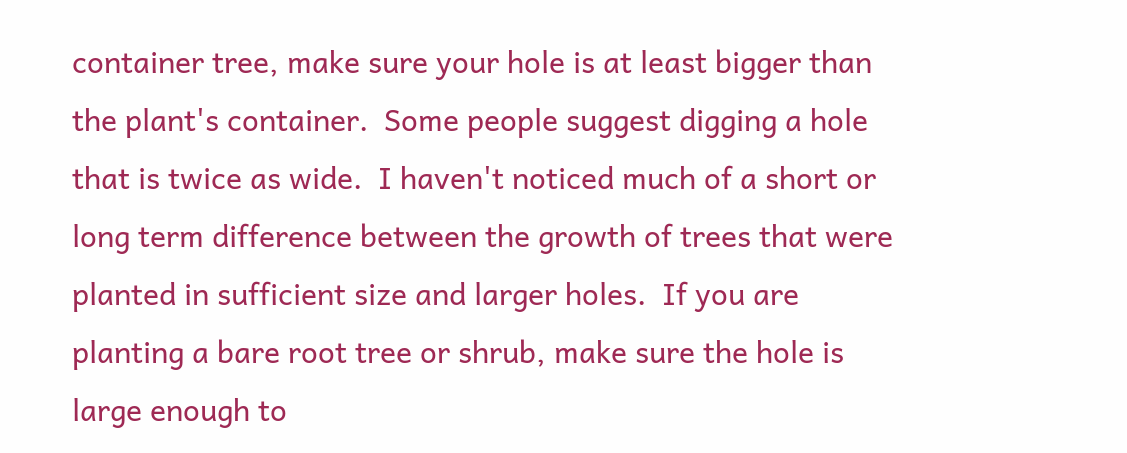container tree, make sure your hole is at least bigger than the plant's container.  Some people suggest digging a hole that is twice as wide.  I haven't noticed much of a short or long term difference between the growth of trees that were planted in sufficient size and larger holes.  If you are planting a bare root tree or shrub, make sure the hole is large enough to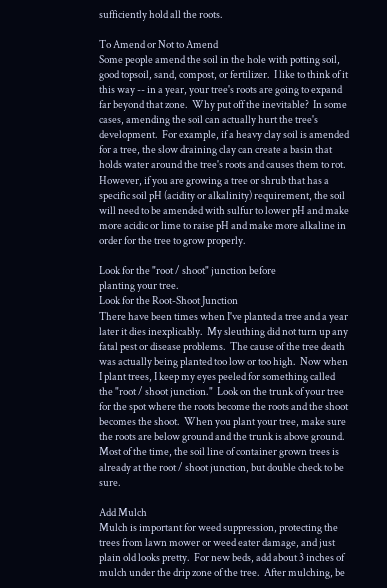sufficiently hold all the roots.

To Amend or Not to Amend
Some people amend the soil in the hole with potting soil, good topsoil, sand, compost, or fertilizer.  I like to think of it this way -- in a year, your tree's roots are going to expand far beyond that zone.  Why put off the inevitable?  In some cases, amending the soil can actually hurt the tree's development.  For example, if a heavy clay soil is amended for a tree, the slow draining clay can create a basin that holds water around the tree's roots and causes them to rot.  However, if you are growing a tree or shrub that has a specific soil pH (acidity or alkalinity) requirement, the soil will need to be amended with sulfur to lower pH and make more acidic or lime to raise pH and make more alkaline in order for the tree to grow properly.

Look for the "root / shoot" junction before
planting your tree.
Look for the Root-Shoot Junction
There have been times when I've planted a tree and a year later it dies inexplicably.  My sleuthing did not turn up any fatal pest or disease problems.  The cause of the tree death was actually being planted too low or too high.  Now when I plant trees, I keep my eyes peeled for something called the "root / shoot junction."  Look on the trunk of your tree for the spot where the roots become the roots and the shoot becomes the shoot.  When you plant your tree, make sure the roots are below ground and the trunk is above ground.  Most of the time, the soil line of container grown trees is already at the root / shoot junction, but double check to be sure.

Add Mulch
Mulch is important for weed suppression, protecting the trees from lawn mower or weed eater damage, and just plain old looks pretty.  For new beds, add about 3 inches of mulch under the drip zone of the tree.  After mulching, be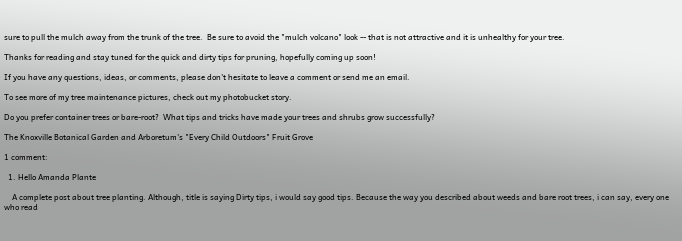sure to pull the mulch away from the trunk of the tree.  Be sure to avoid the "mulch volcano" look -- that is not attractive and it is unhealthy for your tree.

Thanks for reading and stay tuned for the quick and dirty tips for pruning, hopefully coming up soon!

If you have any questions, ideas, or comments, please don't hesitate to leave a comment or send me an email.

To see more of my tree maintenance pictures, check out my photobucket story.

Do you prefer container trees or bare-root?  What tips and tricks have made your trees and shrubs grow successfully?

The Knoxville Botanical Garden and Arboretum's "Every Child Outdoors" Fruit Grove

1 comment:

  1. Hello Amanda Plante

    A complete post about tree planting. Although, title is saying Dirty tips, i would say good tips. Because the way you described about weeds and bare root trees, i can say, every one who read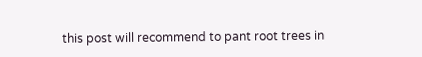this post will recommend to pant root trees in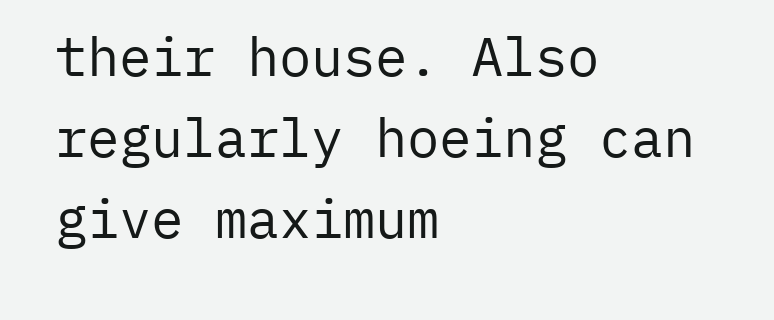their house. Also regularly hoeing can give maximum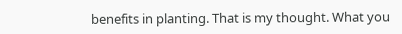benefits in planting. That is my thought. What you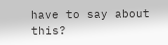have to say about this?